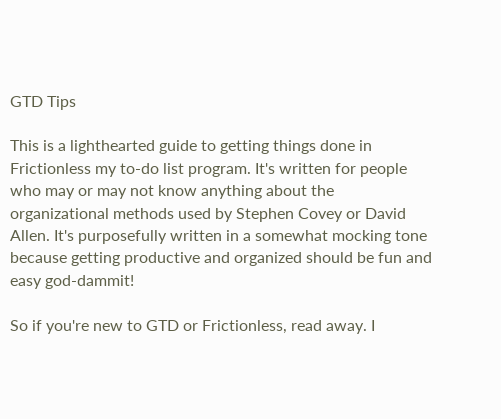GTD Tips

This is a lighthearted guide to getting things done in Frictionless my to-do list program. It's written for people who may or may not know anything about the organizational methods used by Stephen Covey or David Allen. It's purposefully written in a somewhat mocking tone because getting productive and organized should be fun and easy god-dammit!

So if you're new to GTD or Frictionless, read away. I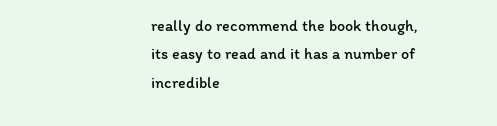really do recommend the book though, its easy to read and it has a number of incredible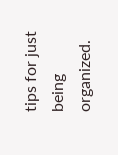tips for just being organized.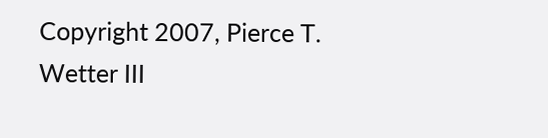Copyright 2007, Pierce T. Wetter III